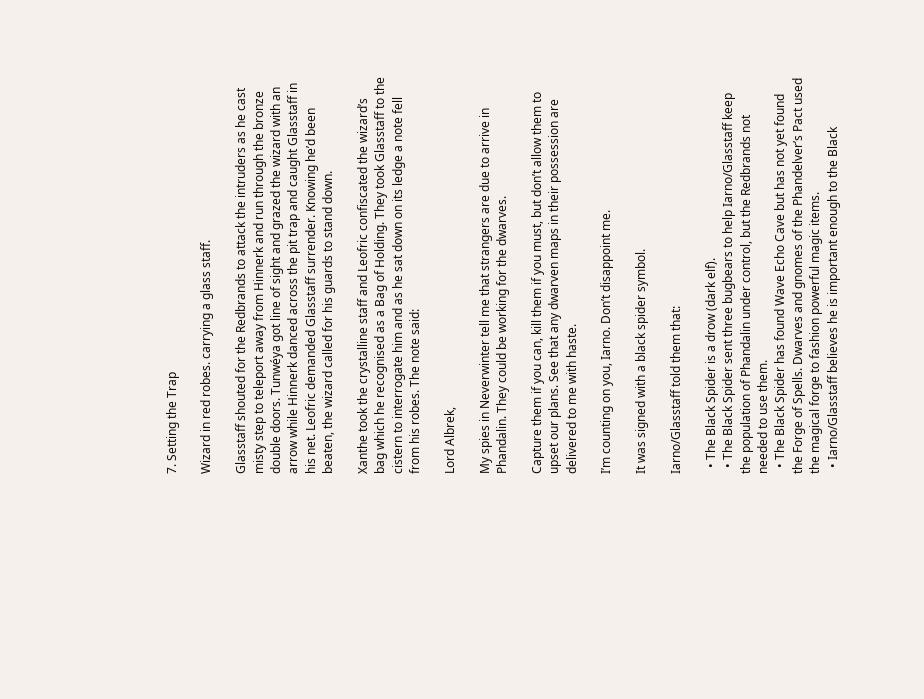7. Setting the Trap

Wizard in red robes. carrying a glass staff.

Glasstaff shouted for the Redbrands to attack the intruders as he cast misty step to teleport away from Hinnerk and run through the bronze double doors. Tunwéya got line of sight and grazed the wizard with an arrow while Hinnerk danced across the pit trap and caught Glasstaff in his net. Leofric demanded Glasstaff surrender. Knowing he’d been beaten, the wizard called for his guards to stand down.

Xanthe took the crystalline staff and Leofric confiscated the wizard’s bag which he recognised as a Bag of Holding. They took Glasstaff to the cistern to interrogate him and as he sat down on its ledge a note fell from his robes. The note said:

Lord Albrek,

My spies in Neverwinter tell me that strangers are due to arrive in Phandalin. They could be working for the dwarves.

Capture them if you can, kill them if you must, but don’t allow them to upset our plans. See that any dwarven maps in their possession are delivered to me with haste.

I’m counting on you, Iarno. Don’t disappoint me.

It was signed with a black spider symbol.

Iarno/Glasstaff told them that:

  • The Black Spider is a drow (dark elf).
  • The Black Spider sent three bugbears to help Iarno/Glasstaff keep the population of Phandalin under control, but the Redbrands not needed to use them.
  • The Black Spider has found Wave Echo Cave but has not yet found the Forge of Spells. Dwarves and gnomes of the Phandelver’s Pact used the magical forge to fashion powerful magic items.
  • Iarno/Glasstaff believes he is important enough to the Black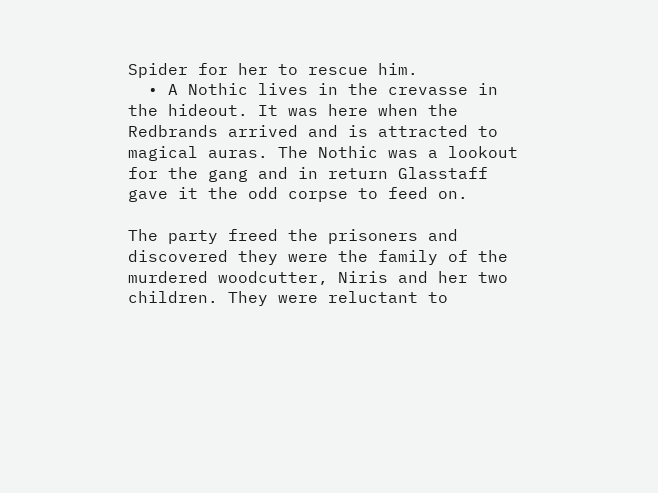Spider for her to rescue him.
  • A Nothic lives in the crevasse in the hideout. It was here when the Redbrands arrived and is attracted to magical auras. The Nothic was a lookout for the gang and in return Glasstaff gave it the odd corpse to feed on.

The party freed the prisoners and discovered they were the family of the murdered woodcutter, Niris and her two children. They were reluctant to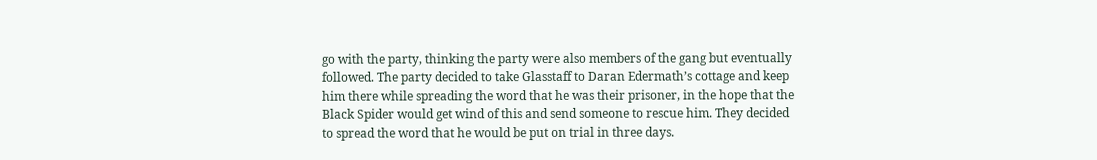go with the party, thinking the party were also members of the gang but eventually followed. The party decided to take Glasstaff to Daran Edermath’s cottage and keep him there while spreading the word that he was their prisoner, in the hope that the Black Spider would get wind of this and send someone to rescue him. They decided to spread the word that he would be put on trial in three days.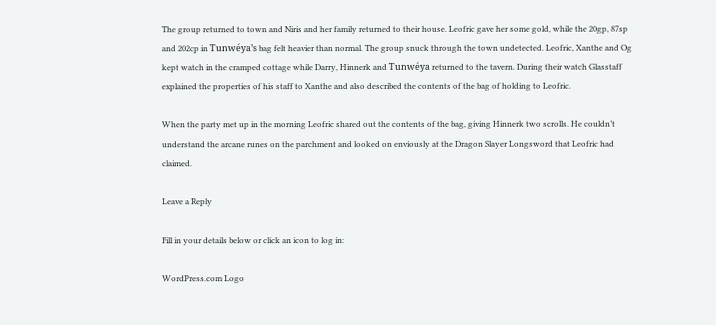The group returned to town and Niris and her family returned to their house. Leofric gave her some gold, while the 20gp, 87sp and 202cp in Tunwéya’s bag felt heavier than normal. The group snuck through the town undetected. Leofric, Xanthe and Og kept watch in the cramped cottage while Darry, Hinnerk and Tunwéya returned to the tavern. During their watch Glasstaff explained the properties of his staff to Xanthe and also described the contents of the bag of holding to Leofric.

When the party met up in the morning Leofric shared out the contents of the bag, giving Hinnerk two scrolls. He couldn’t understand the arcane runes on the parchment and looked on enviously at the Dragon Slayer Longsword that Leofric had claimed.

Leave a Reply

Fill in your details below or click an icon to log in:

WordPress.com Logo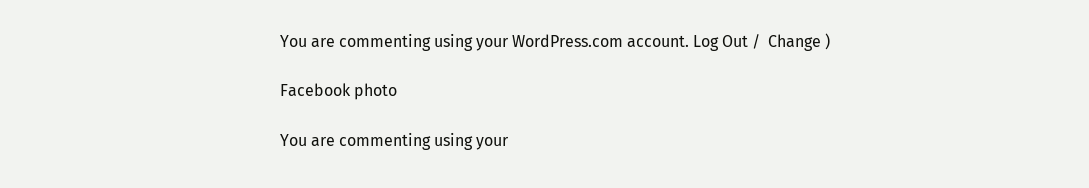You are commenting using your WordPress.com account. Log Out /  Change )

Facebook photo

You are commenting using your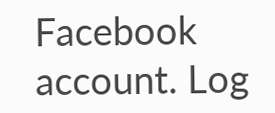Facebook account. Log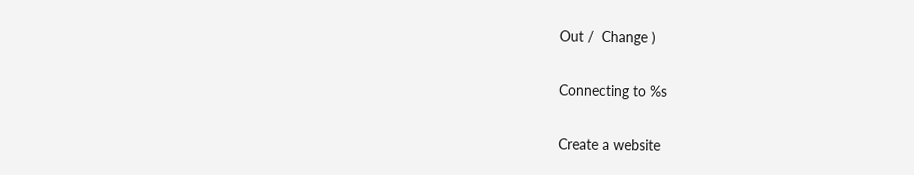Out /  Change )

Connecting to %s

Create a website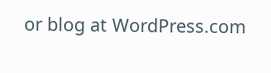or blog at WordPress.com